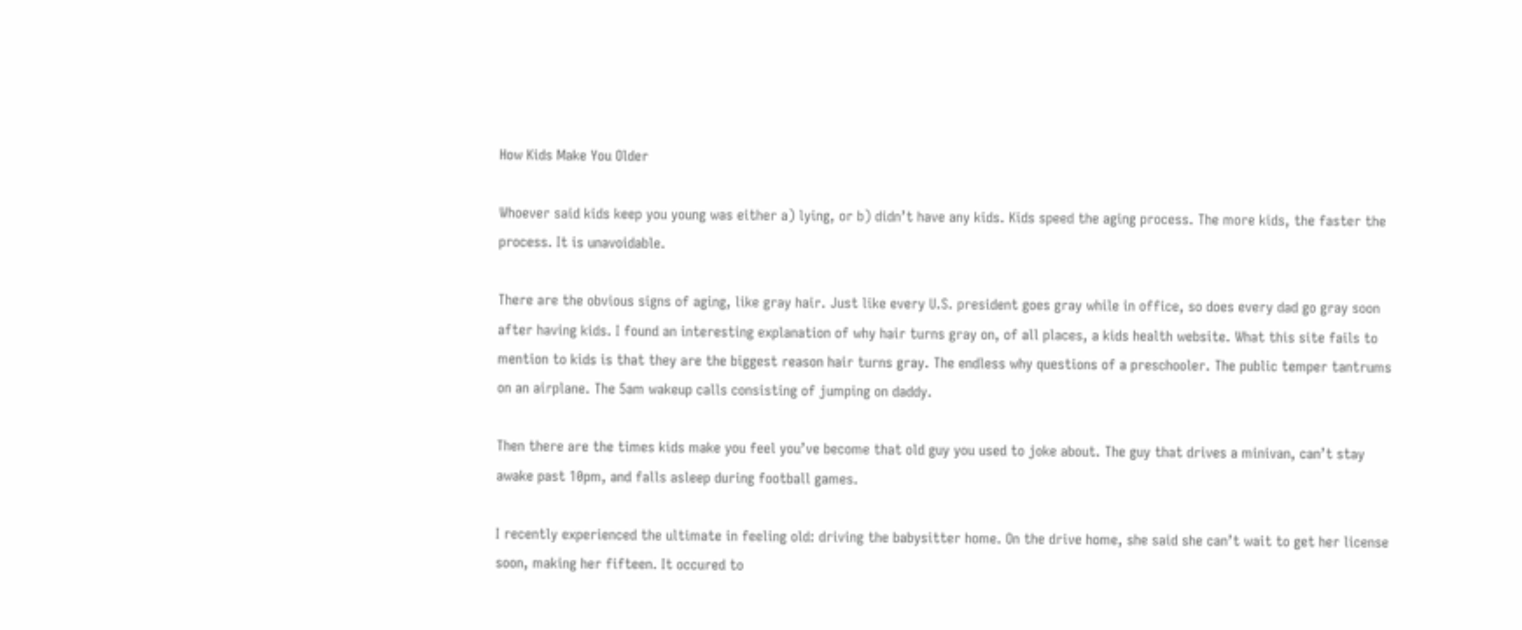How Kids Make You Older

Whoever said kids keep you young was either a) lying, or b) didn’t have any kids. Kids speed the aging process. The more kids, the faster the process. It is unavoidable.

There are the obvious signs of aging, like gray hair. Just like every U.S. president goes gray while in office, so does every dad go gray soon after having kids. I found an interesting explanation of why hair turns gray on, of all places, a kids health website. What this site fails to mention to kids is that they are the biggest reason hair turns gray. The endless why questions of a preschooler. The public temper tantrums on an airplane. The 5am wakeup calls consisting of jumping on daddy.

Then there are the times kids make you feel you’ve become that old guy you used to joke about. The guy that drives a minivan, can’t stay awake past 10pm, and falls asleep during football games.

I recently experienced the ultimate in feeling old: driving the babysitter home. On the drive home, she said she can’t wait to get her license soon, making her fifteen. It occured to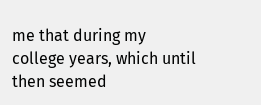me that during my college years, which until then seemed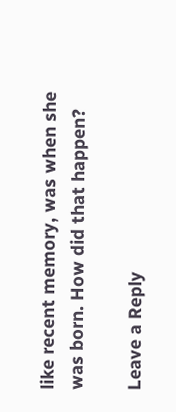like recent memory, was when she was born. How did that happen?

Leave a Reply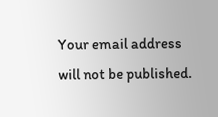Your email address will not be published.